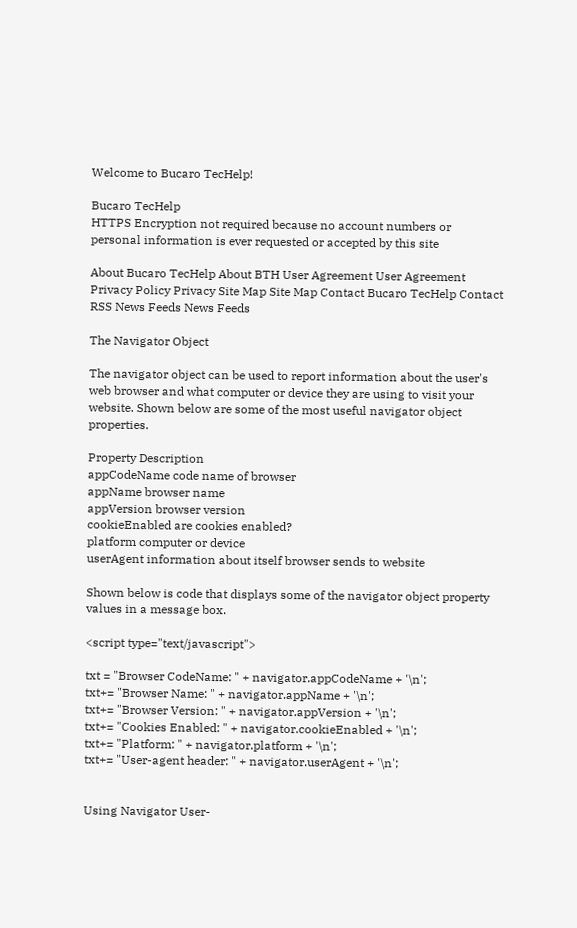Welcome to Bucaro TecHelp!

Bucaro TecHelp
HTTPS Encryption not required because no account numbers or
personal information is ever requested or accepted by this site

About Bucaro TecHelp About BTH User Agreement User Agreement Privacy Policy Privacy Site Map Site Map Contact Bucaro TecHelp Contact RSS News Feeds News Feeds

The Navigator Object

The navigator object can be used to report information about the user's web browser and what computer or device they are using to visit your website. Shown below are some of the most useful navigator object properties.

Property Description
appCodeName code name of browser
appName browser name
appVersion browser version
cookieEnabled are cookies enabled?
platform computer or device
userAgent information about itself browser sends to website

Shown below is code that displays some of the navigator object property values in a message box.

<script type="text/javascript">

txt = "Browser CodeName: " + navigator.appCodeName + '\n';
txt+= "Browser Name: " + navigator.appName + '\n';
txt+= "Browser Version: " + navigator.appVersion + '\n';
txt+= "Cookies Enabled: " + navigator.cookieEnabled + '\n';
txt+= "Platform: " + navigator.platform + '\n';
txt+= "User-agent header: " + navigator.userAgent + '\n';


Using Navigator User-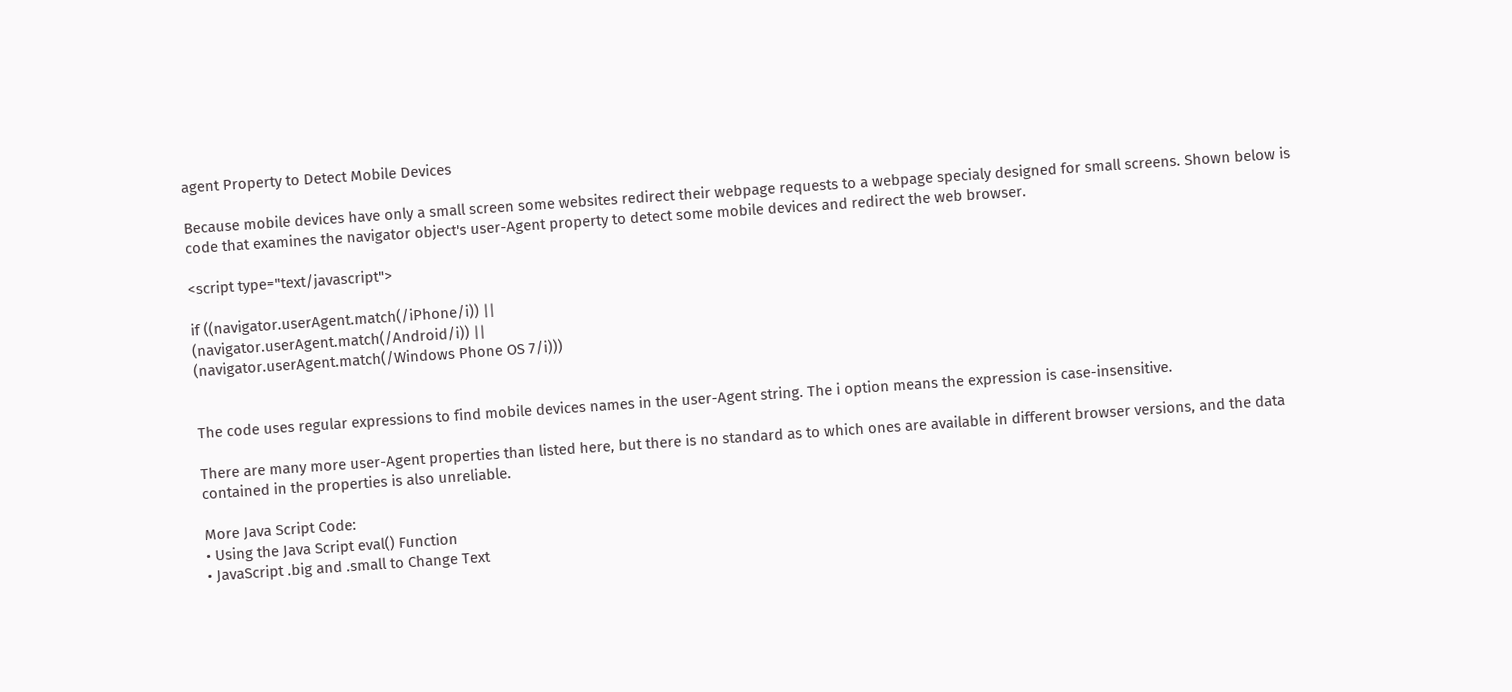agent Property to Detect Mobile Devices

Because mobile devices have only a small screen some websites redirect their webpage requests to a webpage specialy designed for small screens. Shown below is code that examines the navigator object's user-Agent property to detect some mobile devices and redirect the web browser.

<script type="text/javascript">

if ((navigator.userAgent.match(/iPhone/i)) ||
(navigator.userAgent.match(/Android/i)) ||
(navigator.userAgent.match(/Windows Phone OS 7/i)))


The code uses regular expressions to find mobile devices names in the user-Agent string. The i option means the expression is case-insensitive.

There are many more user-Agent properties than listed here, but there is no standard as to which ones are available in different browser versions, and the data contained in the properties is also unreliable.

More Java Script Code:
• Using the Java Script eval() Function
• JavaScript .big and .small to Change Text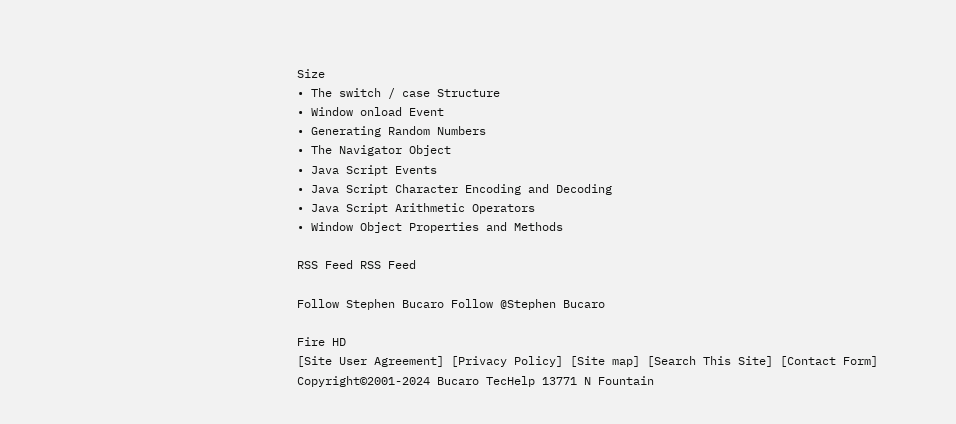Size
• The switch / case Structure
• Window onload Event
• Generating Random Numbers
• The Navigator Object
• Java Script Events
• Java Script Character Encoding and Decoding
• Java Script Arithmetic Operators
• Window Object Properties and Methods

RSS Feed RSS Feed

Follow Stephen Bucaro Follow @Stephen Bucaro

Fire HD
[Site User Agreement] [Privacy Policy] [Site map] [Search This Site] [Contact Form]
Copyright©2001-2024 Bucaro TecHelp 13771 N Fountain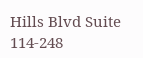Hills Blvd Suite 114-248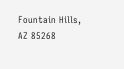Fountain Hills, AZ 85268